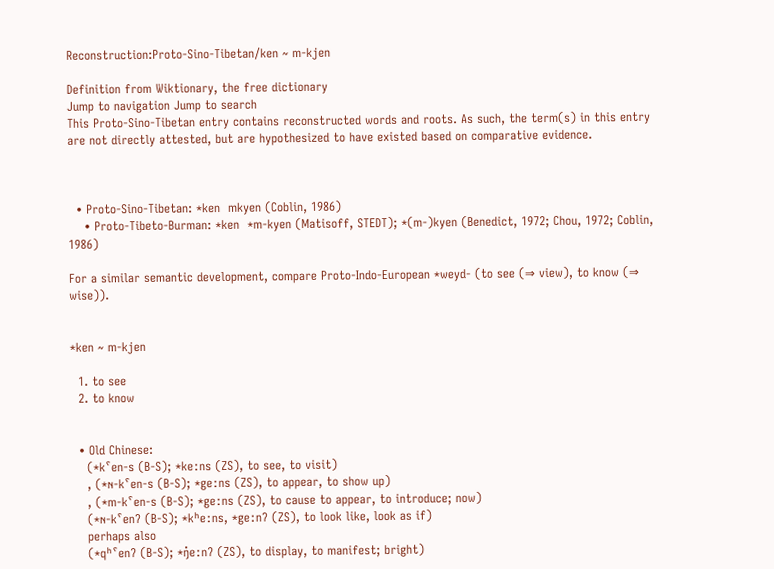Reconstruction:Proto-Sino-Tibetan/ken ~ m-kjen

Definition from Wiktionary, the free dictionary
Jump to navigation Jump to search
This Proto-Sino-Tibetan entry contains reconstructed words and roots. As such, the term(s) in this entry are not directly attested, but are hypothesized to have existed based on comparative evidence.



  • Proto-Sino-Tibetan: *ken  mkyen (Coblin, 1986)
    • Proto-Tibeto-Burman: *ken  *m-kyen (Matisoff, STEDT); *(m-)kyen (Benedict, 1972; Chou, 1972; Coblin, 1986)

For a similar semantic development, compare Proto-Indo-European *weyd- (to see (⇒ view), to know (⇒ wise)).


*ken ~ m-kjen

  1. to see
  2. to know


  • Old Chinese:
    (*kˁen-s (B-S); *keːns (ZS), to see, to visit)
    , (*ɴ-kˁen-s (B-S); *geːns (ZS), to appear, to show up)
    , (*m-kˁen-s (B-S); *geːns (ZS), to cause to appear, to introduce; now)
    (*ɴ-kˁenʔ (B-S); *kʰeːns, *geːnʔ (ZS), to look like, look as if)
    perhaps also
    (*qʰˁenʔ (B-S); *ŋ̊eːnʔ (ZS), to display, to manifest; bright)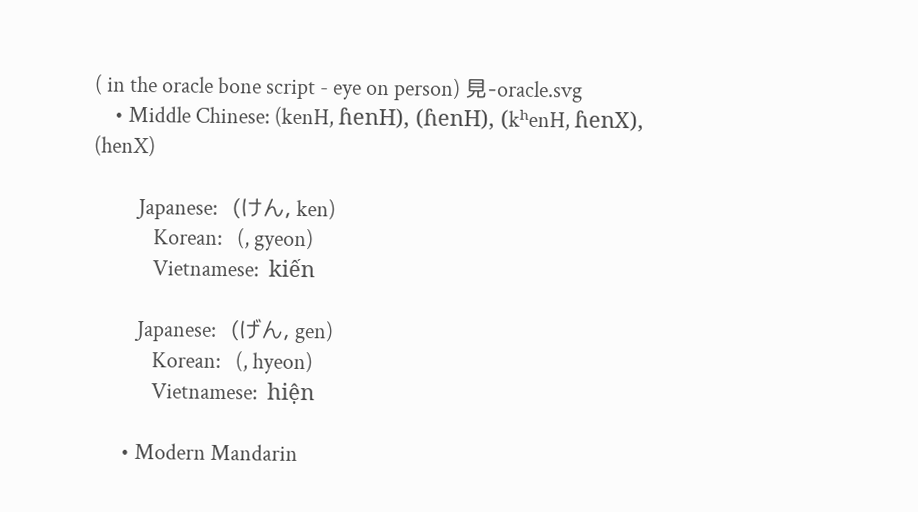( in the oracle bone script - eye on person) 見-oracle.svg
    • Middle Chinese: (kenH, ɦenH), (ɦenH), (kʰenH, ɦenX), (henX)

         Japanese:   (けん, ken)
            Korean:   (, gyeon)
            Vietnamese:  kiến

         Japanese:   (げん, gen)
            Korean:   (, hyeon)
            Vietnamese:  hiện

      • Modern Mandarin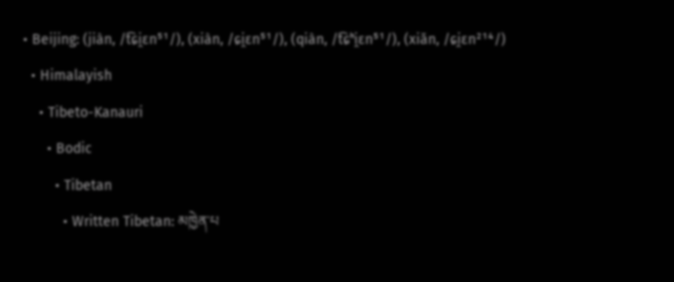• Beijing: (jiàn, /t͡ɕi̯ɛn⁵¹/), (xiàn, /ɕi̯ɛn⁵¹/), (qiàn, /t͡ɕʰi̯ɛn⁵¹/), (xiǎn, /ɕi̯ɛn²¹⁴/)
  • Himalayish
    • Tibeto-Kanauri
      • Bodic
        • Tibetan
          • Written Tibetan: མཁྱེན་པ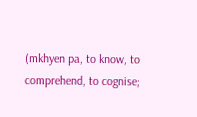(mkhyen pa, to know, to comprehend, to cognise;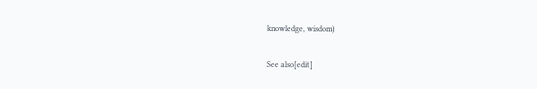knowledge, wisdom)

See also[edit]